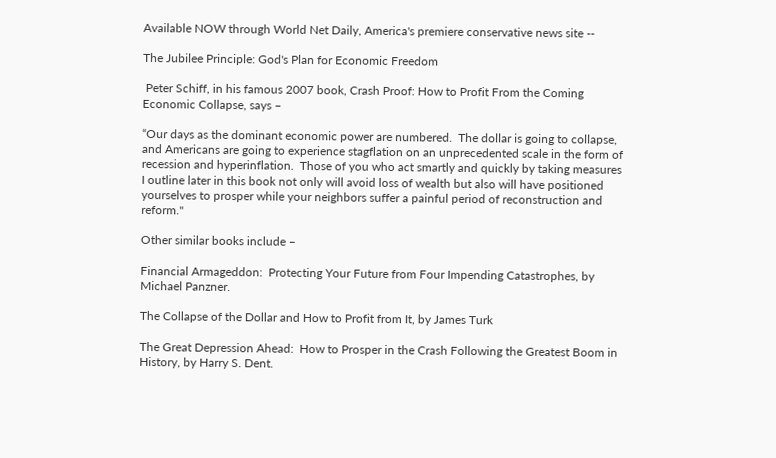Available NOW through World Net Daily, America's premiere conservative news site --

The Jubilee Principle: God's Plan for Economic Freedom

 Peter Schiff, in his famous 2007 book, Crash Proof: How to Profit From the Coming Economic Collapse, says –

“Our days as the dominant economic power are numbered.  The dollar is going to collapse, and Americans are going to experience stagflation on an unprecedented scale in the form of recession and hyperinflation.  Those of you who act smartly and quickly by taking measures I outline later in this book not only will avoid loss of wealth but also will have positioned yourselves to prosper while your neighbors suffer a painful period of reconstruction and reform."

Other similar books include –

Financial Armageddon:  Protecting Your Future from Four Impending Catastrophes, by Michael Panzner.

The Collapse of the Dollar and How to Profit from It, by James Turk

The Great Depression Ahead:  How to Prosper in the Crash Following the Greatest Boom in History, by Harry S. Dent.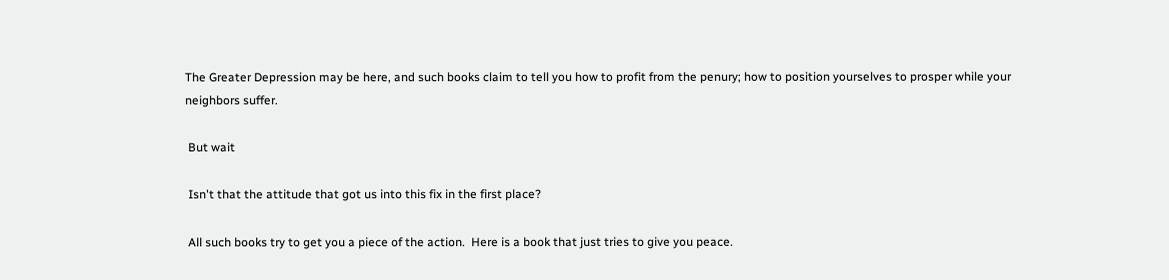The Greater Depression may be here, and such books claim to tell you how to profit from the penury; how to position yourselves to prosper while your neighbors suffer.

 But wait

 Isn't that the attitude that got us into this fix in the first place?

 All such books try to get you a piece of the action.  Here is a book that just tries to give you peace.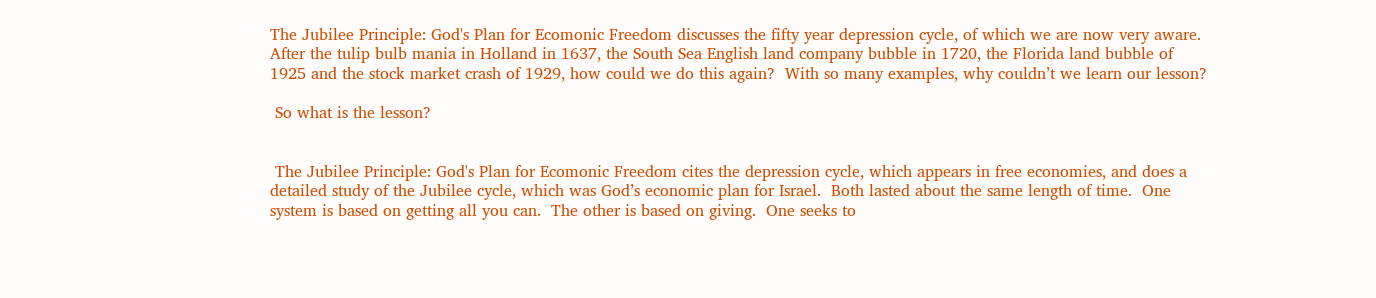The Jubilee Principle: God's Plan for Ecomonic Freedom discusses the fifty year depression cycle, of which we are now very aware.  After the tulip bulb mania in Holland in 1637, the South Sea English land company bubble in 1720, the Florida land bubble of 1925 and the stock market crash of 1929, how could we do this again?  With so many examples, why couldn’t we learn our lesson?

 So what is the lesson?


 The Jubilee Principle: God's Plan for Ecomonic Freedom cites the depression cycle, which appears in free economies, and does a detailed study of the Jubilee cycle, which was God’s economic plan for Israel.  Both lasted about the same length of time.  One system is based on getting all you can.  The other is based on giving.  One seeks to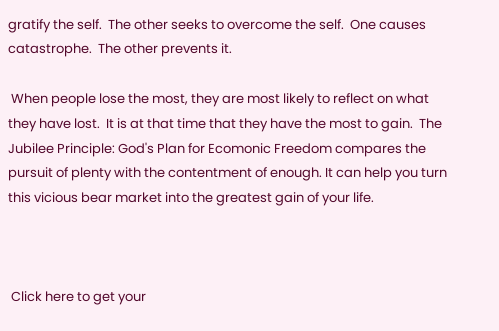gratify the self.  The other seeks to overcome the self.  One causes catastrophe.  The other prevents it.

 When people lose the most, they are most likely to reflect on what they have lost.  It is at that time that they have the most to gain.  The Jubilee Principle: God's Plan for Ecomonic Freedom compares the pursuit of plenty with the contentment of enough. It can help you turn this vicious bear market into the greatest gain of your life.



 Click here to get your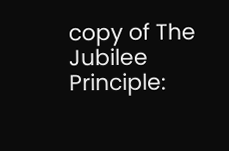copy of The Jubilee Principle: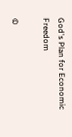God's Plan for Economic Freedom

©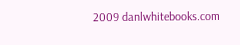2009 danlwhitebooks.com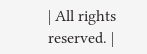| All rights reserved. |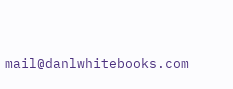mail@danlwhitebooks.com